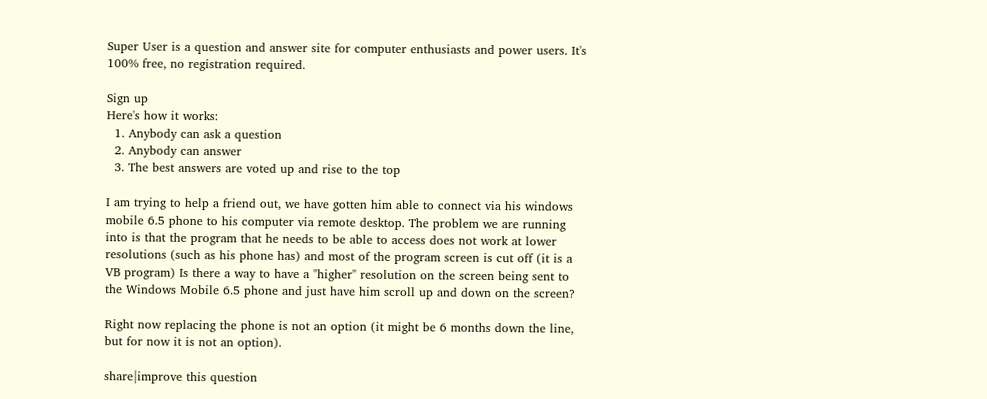Super User is a question and answer site for computer enthusiasts and power users. It's 100% free, no registration required.

Sign up
Here's how it works:
  1. Anybody can ask a question
  2. Anybody can answer
  3. The best answers are voted up and rise to the top

I am trying to help a friend out, we have gotten him able to connect via his windows mobile 6.5 phone to his computer via remote desktop. The problem we are running into is that the program that he needs to be able to access does not work at lower resolutions (such as his phone has) and most of the program screen is cut off (it is a VB program) Is there a way to have a "higher" resolution on the screen being sent to the Windows Mobile 6.5 phone and just have him scroll up and down on the screen?

Right now replacing the phone is not an option (it might be 6 months down the line, but for now it is not an option).

share|improve this question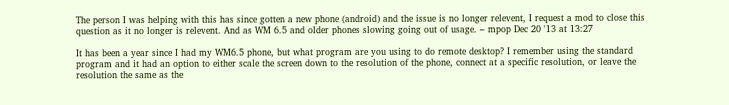The person I was helping with this has since gotten a new phone (android) and the issue is no longer relevent, I request a mod to close this question as it no longer is relevent. And as WM 6.5 and older phones slowing going out of usage. – mpop Dec 20 '13 at 13:27

It has been a year since I had my WM6.5 phone, but what program are you using to do remote desktop? I remember using the standard program and it had an option to either scale the screen down to the resolution of the phone, connect at a specific resolution, or leave the resolution the same as the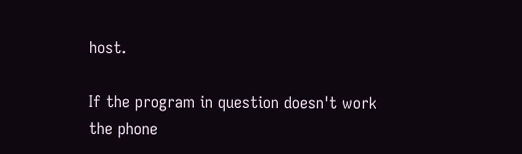host.

If the program in question doesn't work the phone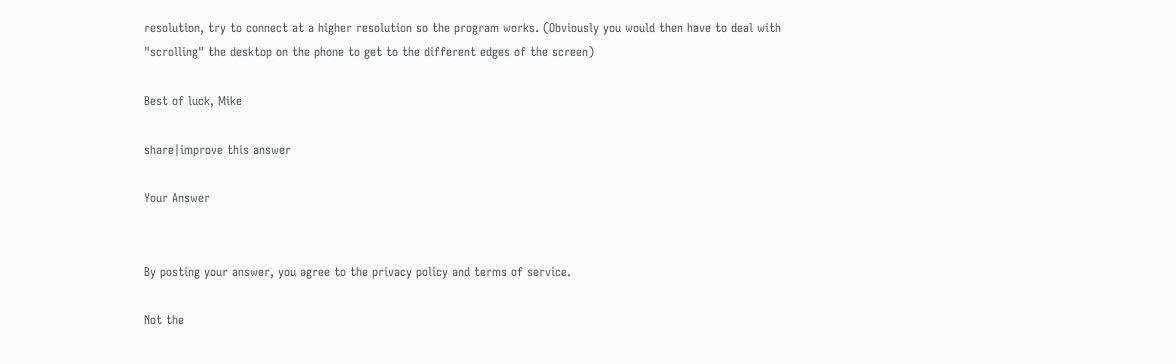resolution, try to connect at a higher resolution so the program works. (Obviously you would then have to deal with "scrolling" the desktop on the phone to get to the different edges of the screen)

Best of luck, Mike

share|improve this answer

Your Answer


By posting your answer, you agree to the privacy policy and terms of service.

Not the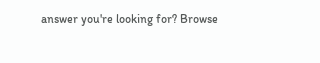answer you're looking for? Browse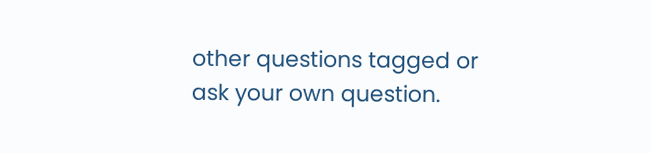other questions tagged or ask your own question.